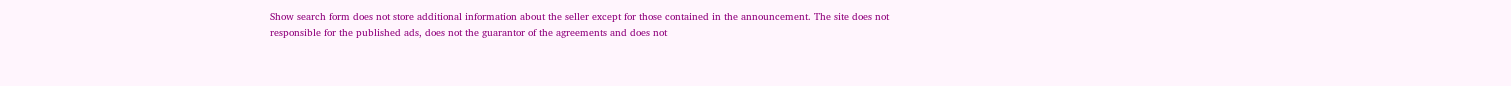Show search form does not store additional information about the seller except for those contained in the announcement. The site does not responsible for the published ads, does not the guarantor of the agreements and does not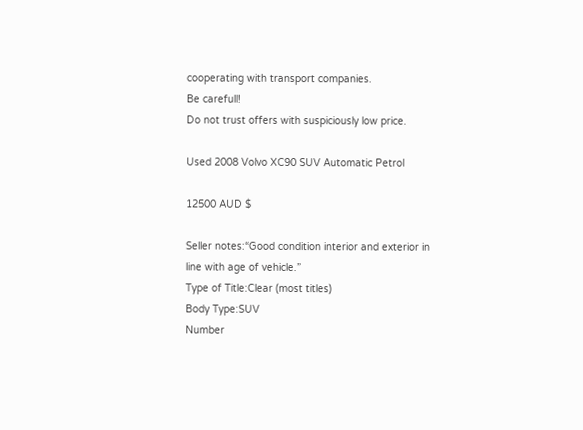cooperating with transport companies.
Be carefull!
Do not trust offers with suspiciously low price.

Used 2008 Volvo XC90 SUV Automatic Petrol

12500 AUD $

Seller notes:“Good condition interior and exterior in line with age of vehicle.”
Type of Title:Clear (most titles)
Body Type:SUV
Number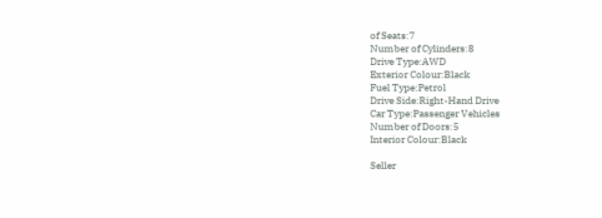of Seats:7
Number of Cylinders:8
Drive Type:AWD
Exterior Colour:Black
Fuel Type:Petrol
Drive Side:Right-Hand Drive
Car Type:Passenger Vehicles
Number of Doors:5
Interior Colour:Black

Seller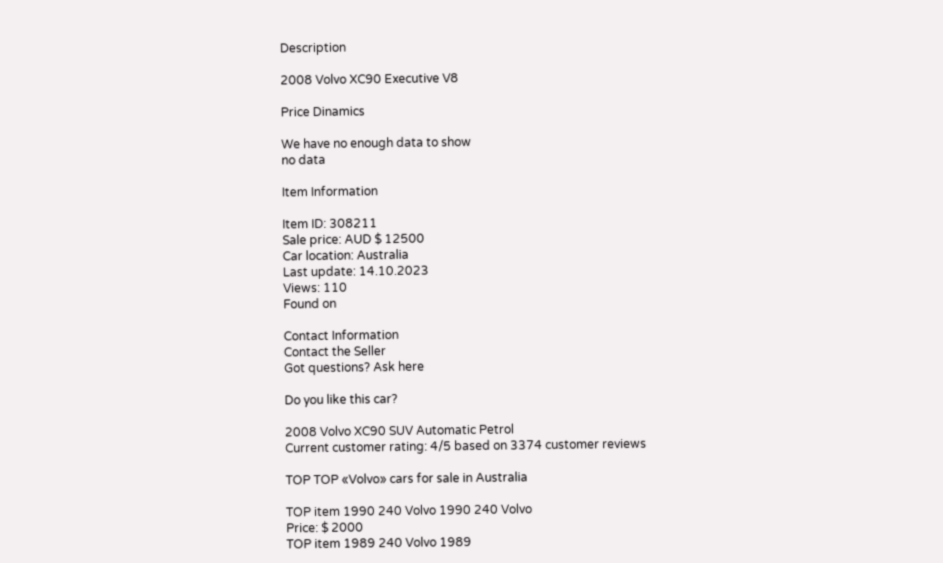Description

2008 Volvo XC90 Executive V8

Price Dinamics

We have no enough data to show
no data

Item Information

Item ID: 308211
Sale price: AUD $ 12500
Car location: Australia
Last update: 14.10.2023
Views: 110
Found on

Contact Information
Contact the Seller
Got questions? Ask here

Do you like this car?

2008 Volvo XC90 SUV Automatic Petrol
Current customer rating: 4/5 based on 3374 customer reviews

TOP TOP «Volvo» cars for sale in Australia

TOP item 1990 240 Volvo 1990 240 Volvo
Price: $ 2000
TOP item 1989 240 Volvo 1989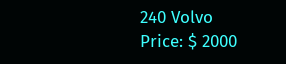240 Volvo
Price: $ 2000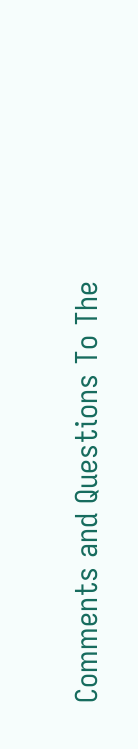Comments and Questions To The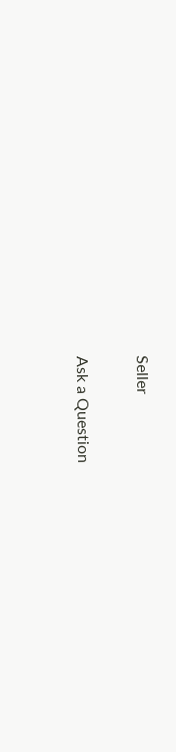Seller

Ask a Question